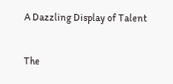A Dazzling Display of Talent

The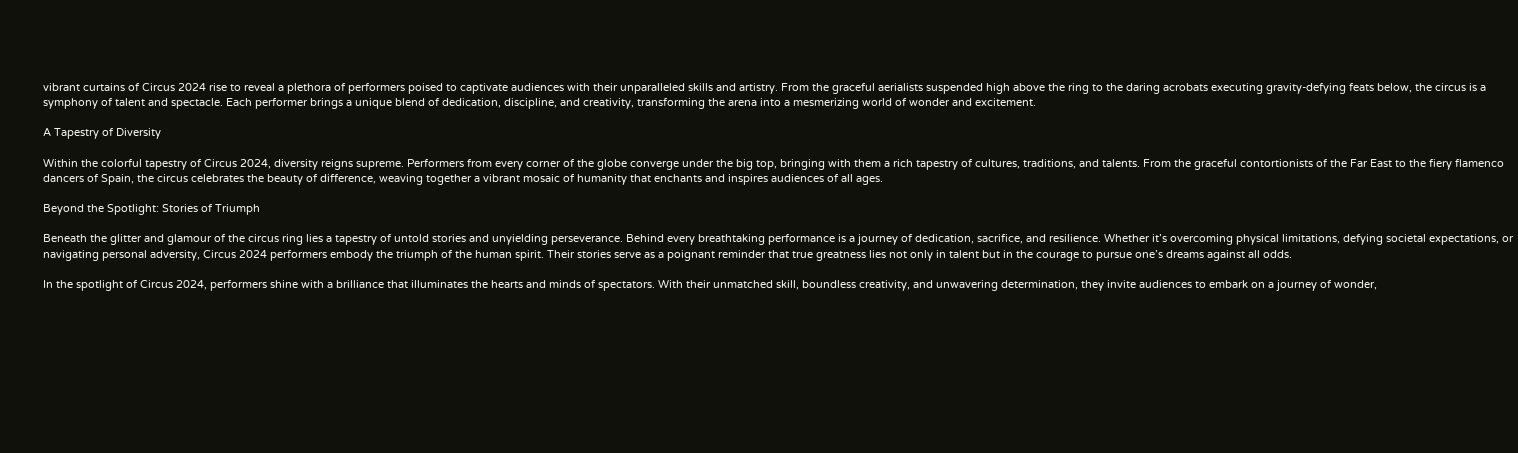vibrant curtains of Circus 2024 rise to reveal a plethora of performers poised to captivate audiences with their unparalleled skills and artistry. From the graceful aerialists suspended high above the ring to the daring acrobats executing gravity-defying feats below, the circus is a symphony of talent and spectacle. Each performer brings a unique blend of dedication, discipline, and creativity, transforming the arena into a mesmerizing world of wonder and excitement.

A Tapestry of Diversity

Within the colorful tapestry of Circus 2024, diversity reigns supreme. Performers from every corner of the globe converge under the big top, bringing with them a rich tapestry of cultures, traditions, and talents. From the graceful contortionists of the Far East to the fiery flamenco dancers of Spain, the circus celebrates the beauty of difference, weaving together a vibrant mosaic of humanity that enchants and inspires audiences of all ages.

Beyond the Spotlight: Stories of Triumph

Beneath the glitter and glamour of the circus ring lies a tapestry of untold stories and unyielding perseverance. Behind every breathtaking performance is a journey of dedication, sacrifice, and resilience. Whether it’s overcoming physical limitations, defying societal expectations, or navigating personal adversity, Circus 2024 performers embody the triumph of the human spirit. Their stories serve as a poignant reminder that true greatness lies not only in talent but in the courage to pursue one’s dreams against all odds.

In the spotlight of Circus 2024, performers shine with a brilliance that illuminates the hearts and minds of spectators. With their unmatched skill, boundless creativity, and unwavering determination, they invite audiences to embark on a journey of wonder,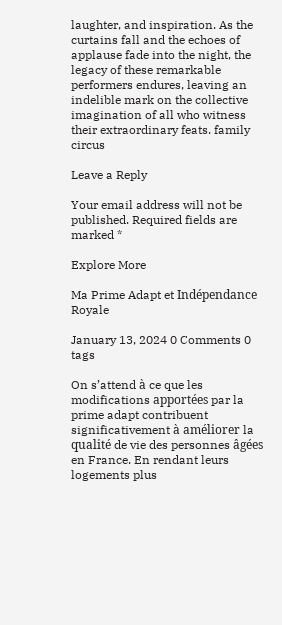laughter, and inspiration. As the curtains fall and the echoes of applause fade into the night, the legacy of these remarkable performers endures, leaving an indelible mark on the collective imagination of all who witness their extraordinary feats. family circus

Leave a Reply

Your email address will not be published. Required fields are marked *

Explore More

Ma Prime Adapt et Indépendance Royale

January 13, 2024 0 Comments 0 tags

On s’attend à ce que les modifications apportées par la prime adapt contribuent significativement à améliorer la qualité de vie des personnes âgées en France. En rendant leurs logements plus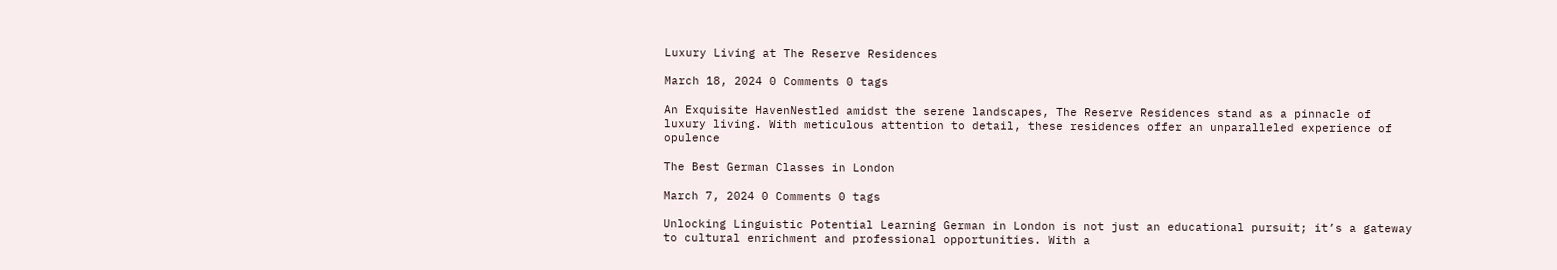Luxury Living at The Reserve Residences

March 18, 2024 0 Comments 0 tags

An Exquisite HavenNestled amidst the serene landscapes, The Reserve Residences stand as a pinnacle of luxury living. With meticulous attention to detail, these residences offer an unparalleled experience of opulence

The Best German Classes in London

March 7, 2024 0 Comments 0 tags

Unlocking Linguistic Potential Learning German in London is not just an educational pursuit; it’s a gateway to cultural enrichment and professional opportunities. With a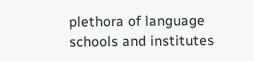plethora of language schools and institutes